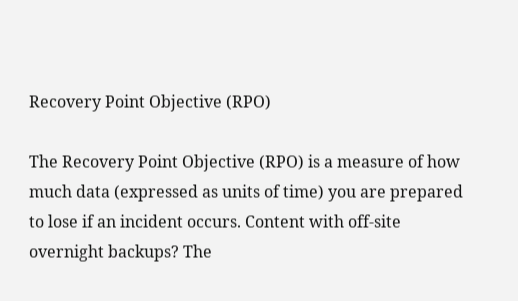Recovery Point Objective (RPO)

The Recovery Point Objective (RPO) is a measure of how much data (expressed as units of time) you are prepared to lose if an incident occurs. Content with off-site overnight backups? The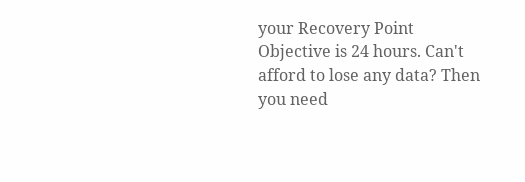your Recovery Point Objective is 24 hours. Can't afford to lose any data? Then you need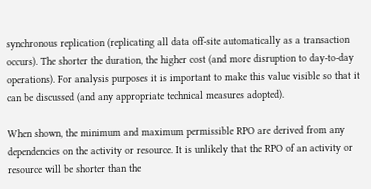synchronous replication (replicating all data off-site automatically as a transaction occurs). The shorter the duration, the higher cost (and more disruption to day-to-day operations). For analysis purposes it is important to make this value visible so that it can be discussed (and any appropriate technical measures adopted).

When shown, the minimum and maximum permissible RPO are derived from any dependencies on the activity or resource. It is unlikely that the RPO of an activity or resource will be shorter than the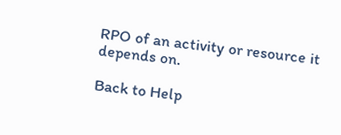RPO of an activity or resource it depends on.

Back to Help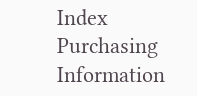Index
Purchasing Information